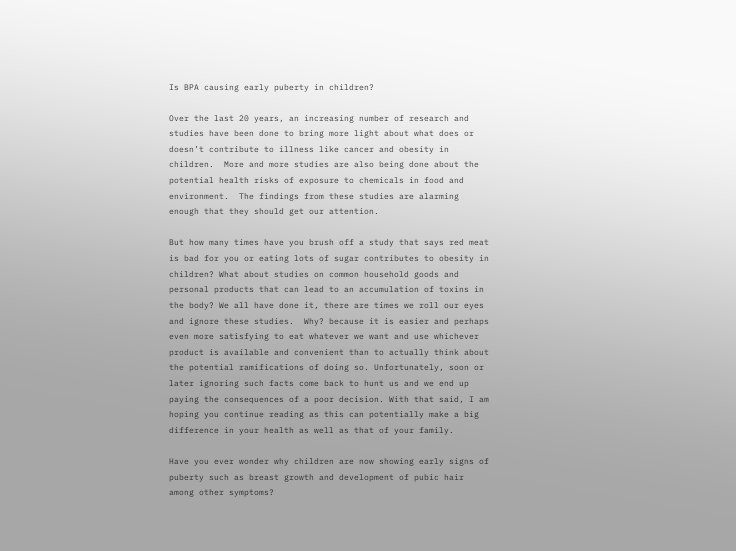Is BPA causing early puberty in children?

Over the last 20 years, an increasing number of research and studies have been done to bring more light about what does or doesn’t contribute to illness like cancer and obesity in children.  More and more studies are also being done about the potential health risks of exposure to chemicals in food and environment.  The findings from these studies are alarming enough that they should get our attention.

But how many times have you brush off a study that says red meat is bad for you or eating lots of sugar contributes to obesity in children? What about studies on common household goods and personal products that can lead to an accumulation of toxins in the body? We all have done it, there are times we roll our eyes and ignore these studies.  Why? because it is easier and perhaps even more satisfying to eat whatever we want and use whichever product is available and convenient than to actually think about the potential ramifications of doing so. Unfortunately, soon or later ignoring such facts come back to hunt us and we end up paying the consequences of a poor decision. With that said, I am hoping you continue reading as this can potentially make a big difference in your health as well as that of your family.

Have you ever wonder why children are now showing early signs of puberty such as breast growth and development of pubic hair among other symptoms?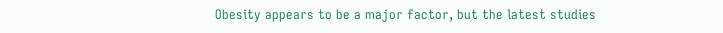Obesity appears to be a major factor, but the latest studies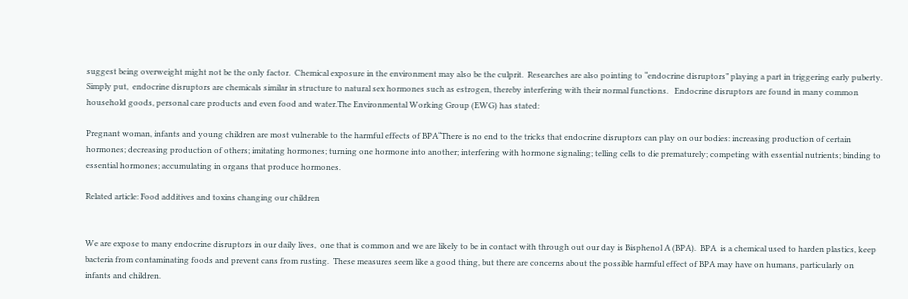suggest being overweight might not be the only factor.  Chemical exposure in the environment may also be the culprit.  Researches are also pointing to “endocrine disruptors” playing a part in triggering early puberty.  Simply put,  endocrine disruptors are chemicals similar in structure to natural sex hormones such as estrogen, thereby interfering with their normal functions.   Endocrine disruptors are found in many common household goods, personal care products and even food and water.The Environmental Working Group (EWG) has stated:

Pregnant woman, infants and young children are most vulnerable to the harmful effects of BPA“There is no end to the tricks that endocrine disruptors can play on our bodies: increasing production of certain hormones; decreasing production of others; imitating hormones; turning one hormone into another; interfering with hormone signaling; telling cells to die prematurely; competing with essential nutrients; binding to essential hormones; accumulating in organs that produce hormones.

Related article: Food additives and toxins changing our children


We are expose to many endocrine disruptors in our daily lives,  one that is common and we are likely to be in contact with through out our day is Bisphenol A (BPA).  BPA  is a chemical used to harden plastics, keep bacteria from contaminating foods and prevent cans from rusting.  These measures seem like a good thing, but there are concerns about the possible harmful effect of BPA may have on humans, particularly on infants and children.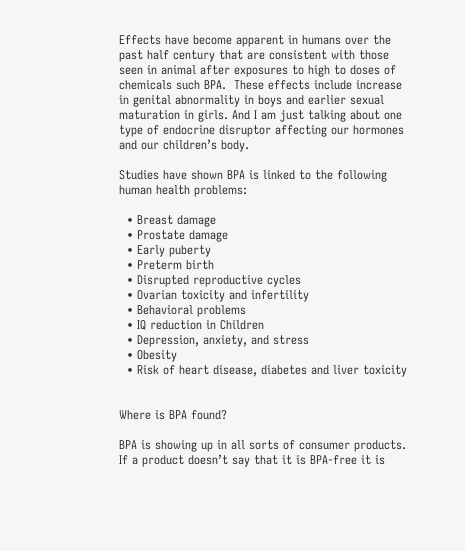Effects have become apparent in humans over the past half century that are consistent with those seen in animal after exposures to high to doses of chemicals such BPA.  These effects include increase in genital abnormality in boys and earlier sexual maturation in girls. And I am just talking about one type of endocrine disruptor affecting our hormones and our children’s body.

Studies have shown BPA is linked to the following human health problems:

  • Breast damage
  • Prostate damage
  • Early puberty
  • Preterm birth
  • Disrupted reproductive cycles
  • Ovarian toxicity and infertility
  • Behavioral problems
  • IQ reduction in Children
  • Depression, anxiety, and stress
  • Obesity
  • Risk of heart disease, diabetes and liver toxicity


Where is BPA found?

BPA is showing up in all sorts of consumer products. If a product doesn’t say that it is BPA-free it is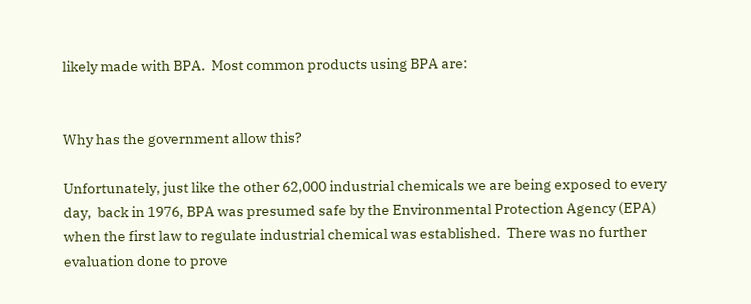likely made with BPA.  Most common products using BPA are:


Why has the government allow this?

Unfortunately, just like the other 62,000 industrial chemicals we are being exposed to every day,  back in 1976, BPA was presumed safe by the Environmental Protection Agency (EPA) when the first law to regulate industrial chemical was established.  There was no further evaluation done to prove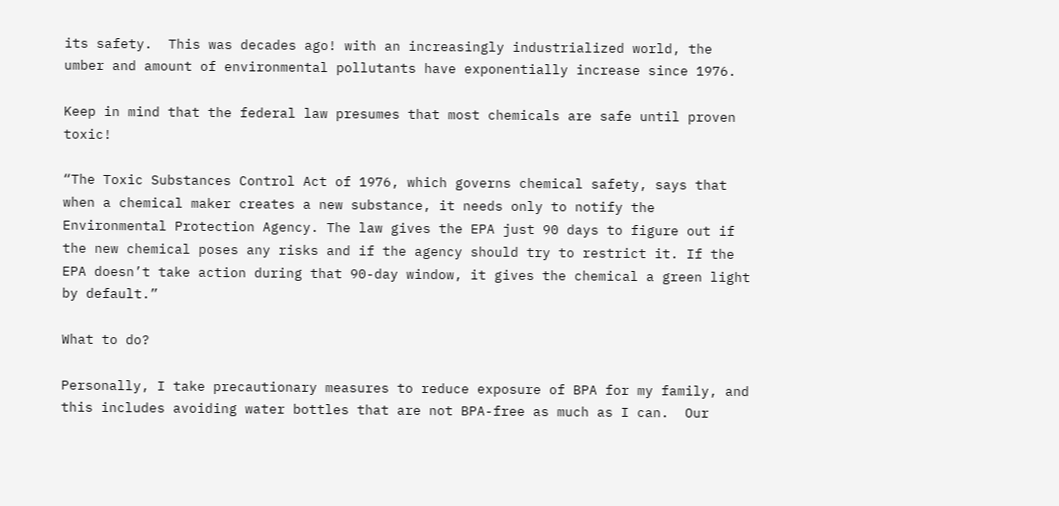its safety.  This was decades ago! with an increasingly industrialized world, the umber and amount of environmental pollutants have exponentially increase since 1976.

Keep in mind that the federal law presumes that most chemicals are safe until proven toxic!

“The Toxic Substances Control Act of 1976, which governs chemical safety, says that when a chemical maker creates a new substance, it needs only to notify the Environmental Protection Agency. The law gives the EPA just 90 days to figure out if the new chemical poses any risks and if the agency should try to restrict it. If the EPA doesn’t take action during that 90-day window, it gives the chemical a green light by default.”

What to do?

Personally, I take precautionary measures to reduce exposure of BPA for my family, and this includes avoiding water bottles that are not BPA-free as much as I can.  Our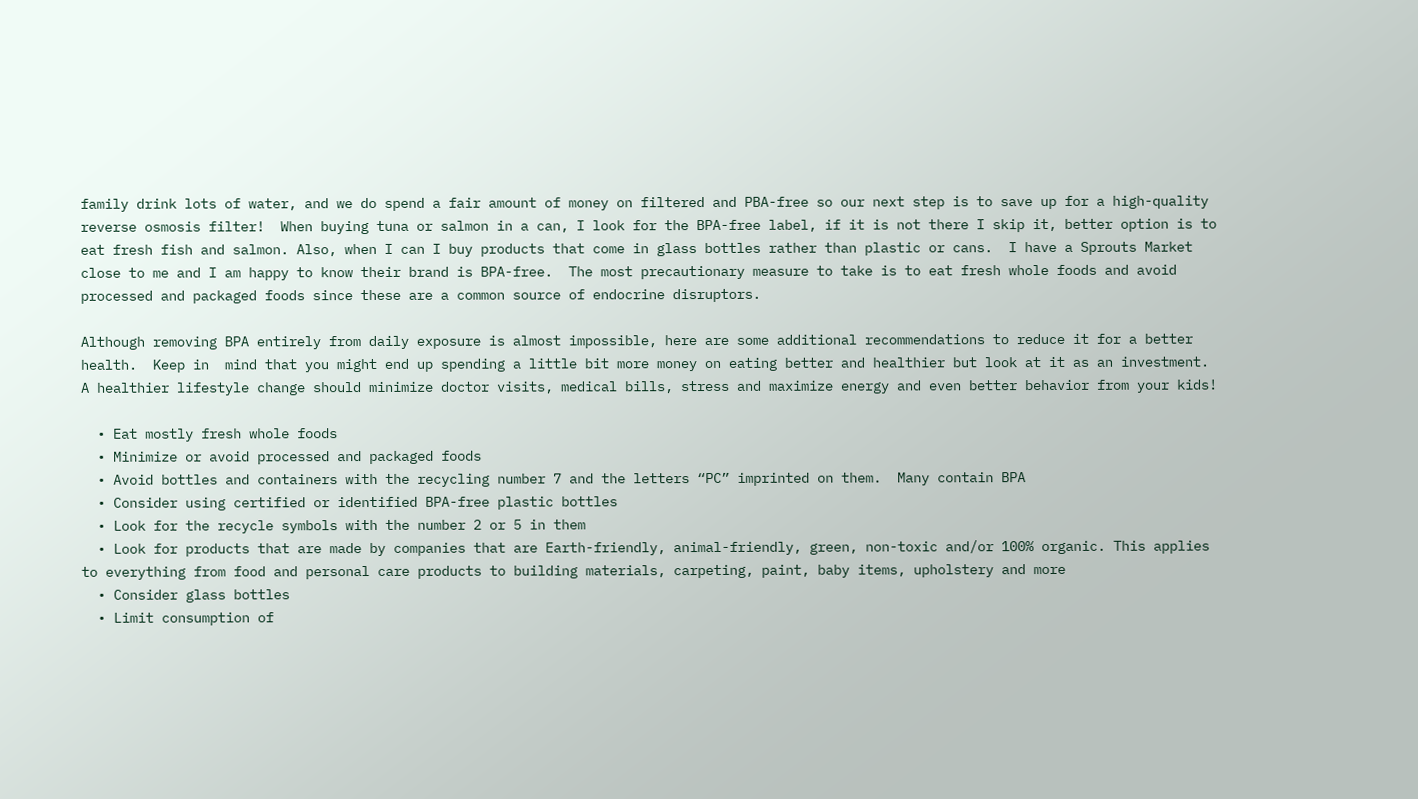family drink lots of water, and we do spend a fair amount of money on filtered and PBA-free so our next step is to save up for a high-quality reverse osmosis filter!  When buying tuna or salmon in a can, I look for the BPA-free label, if it is not there I skip it, better option is to eat fresh fish and salmon. Also, when I can I buy products that come in glass bottles rather than plastic or cans.  I have a Sprouts Market close to me and I am happy to know their brand is BPA-free.  The most precautionary measure to take is to eat fresh whole foods and avoid processed and packaged foods since these are a common source of endocrine disruptors.

Although removing BPA entirely from daily exposure is almost impossible, here are some additional recommendations to reduce it for a better health.  Keep in  mind that you might end up spending a little bit more money on eating better and healthier but look at it as an investment.  A healthier lifestyle change should minimize doctor visits, medical bills, stress and maximize energy and even better behavior from your kids!

  • Eat mostly fresh whole foods
  • Minimize or avoid processed and packaged foods
  • Avoid bottles and containers with the recycling number 7 and the letters “PC” imprinted on them.  Many contain BPA
  • Consider using certified or identified BPA-free plastic bottles
  • Look for the recycle symbols with the number 2 or 5 in them
  • Look for products that are made by companies that are Earth-friendly, animal-friendly, green, non-toxic and/or 100% organic. This applies to everything from food and personal care products to building materials, carpeting, paint, baby items, upholstery and more
  • Consider glass bottles
  • Limit consumption of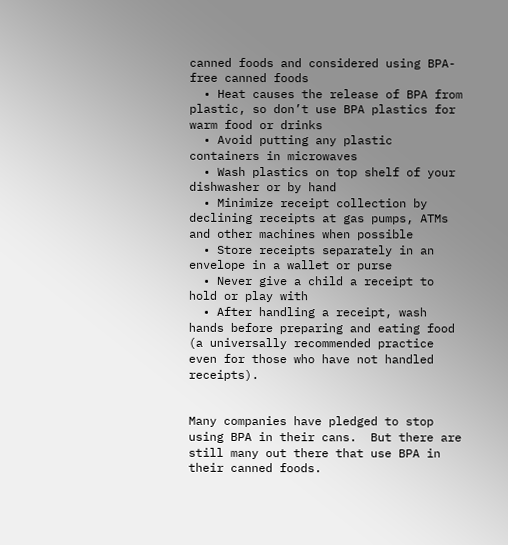canned foods and considered using BPA-free canned foods
  • Heat causes the release of BPA from plastic, so don’t use BPA plastics for warm food or drinks
  • Avoid putting any plastic containers in microwaves
  • Wash plastics on top shelf of your dishwasher or by hand
  • Minimize receipt collection by declining receipts at gas pumps, ATMs and other machines when possible
  • Store receipts separately in an envelope in a wallet or purse
  • Never give a child a receipt to hold or play with
  • After handling a receipt, wash hands before preparing and eating food (a universally recommended practice even for those who have not handled receipts).


Many companies have pledged to stop using BPA in their cans.  But there are still many out there that use BPA in their canned foods.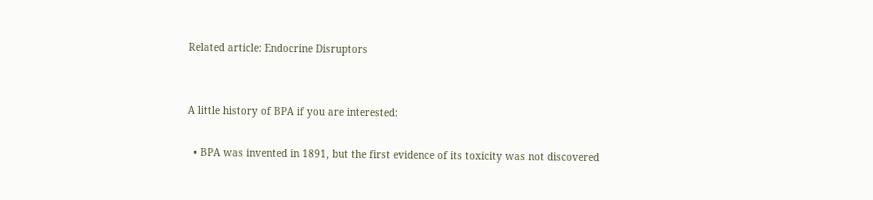Related article: Endocrine Disruptors


A little history of BPA if you are interested:

  • BPA was invented in 1891, but the first evidence of its toxicity was not discovered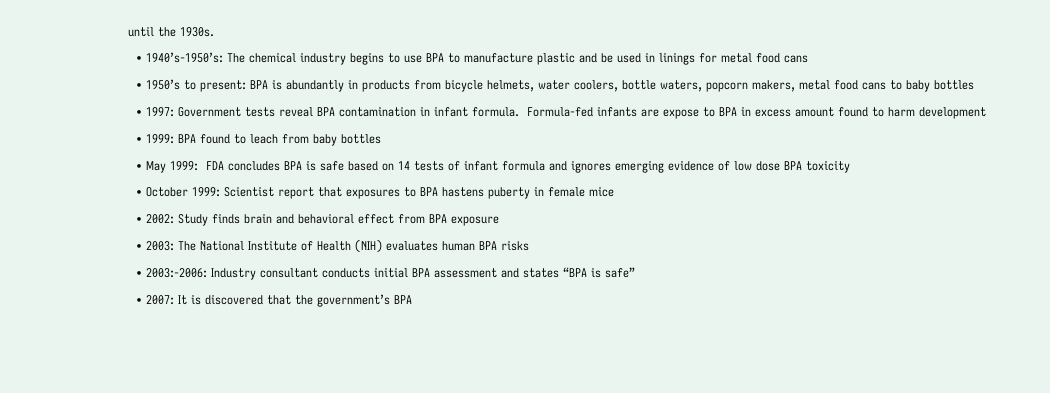until the 1930s.
  • 1940’s-1950’s: The chemical industry begins to use BPA to manufacture plastic and be used in linings for metal food cans
  • 1950’s to present: BPA is abundantly in products from bicycle helmets, water coolers, bottle waters, popcorn makers, metal food cans to baby bottles
  • 1997: Government tests reveal BPA contamination in infant formula.  Formula-fed infants are expose to BPA in excess amount found to harm development
  • 1999: BPA found to leach from baby bottles
  • May 1999:  FDA concludes BPA is safe based on 14 tests of infant formula and ignores emerging evidence of low dose BPA toxicity
  • October 1999: Scientist report that exposures to BPA hastens puberty in female mice
  • 2002: Study finds brain and behavioral effect from BPA exposure
  • 2003: The National Institute of Health (NIH) evaluates human BPA risks
  • 2003:-2006: Industry consultant conducts initial BPA assessment and states “BPA is safe”
  • 2007: It is discovered that the government’s BPA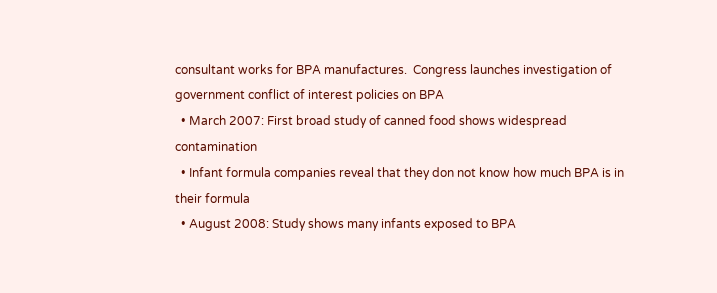consultant works for BPA manufactures.  Congress launches investigation of government conflict of interest policies on BPA
  • March 2007: First broad study of canned food shows widespread contamination
  • Infant formula companies reveal that they don not know how much BPA is in their formula
  • August 2008: Study shows many infants exposed to BPA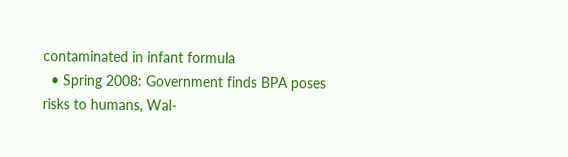contaminated in infant formula
  • Spring 2008: Government finds BPA poses risks to humans, Wal-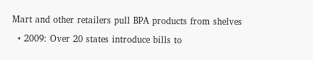Mart and other retailers pull BPA products from shelves
  • 2009: Over 20 states introduce bills to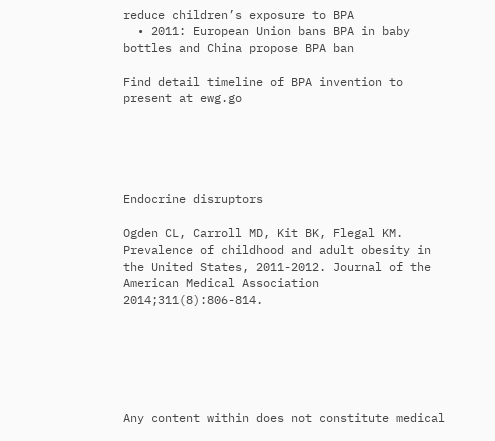reduce children’s exposure to BPA
  • 2011: European Union bans BPA in baby bottles and China propose BPA ban

Find detail timeline of BPA invention to present at ewg.go





Endocrine disruptors

Ogden CL, Carroll MD, Kit BK, Flegal KM. Prevalence of childhood and adult obesity in the United States, 2011-2012. Journal of the American Medical Association 2014;311(8):806-814.






Any content within does not constitute medical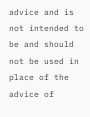advice and is not intended to be and should not be used in place of the advice of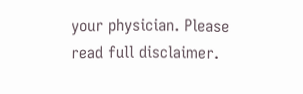your physician. Please read full disclaimer.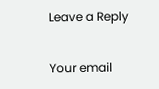Leave a Reply

Your email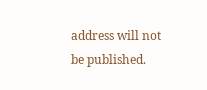address will not be published.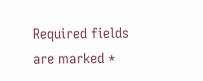Required fields are marked *